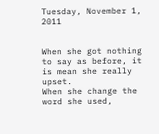Tuesday, November 1, 2011


When she got nothing to say as before, it is mean she really upset.
When she change the word she used,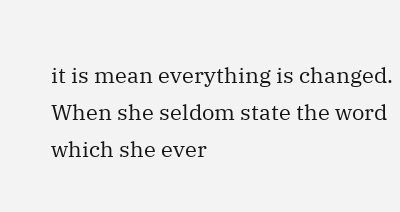it is mean everything is changed.
When she seldom state the word which she ever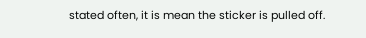stated often, it is mean the sticker is pulled off.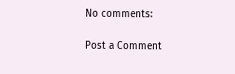No comments:

Post a Comment